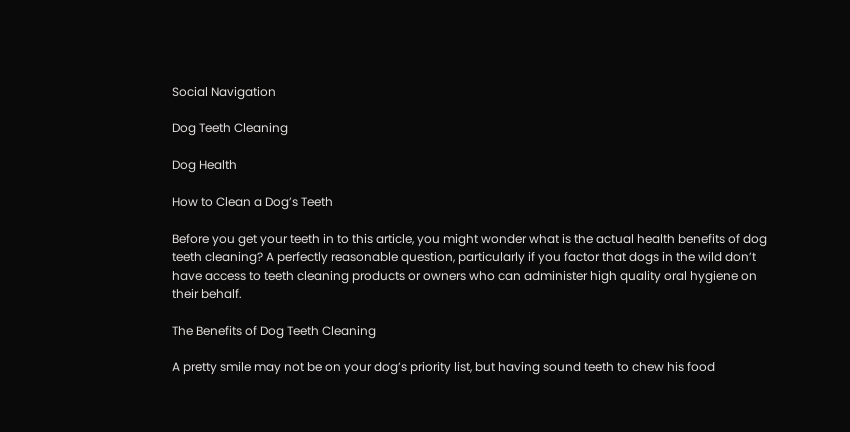Social Navigation

Dog Teeth Cleaning

Dog Health

How to Clean a Dog’s Teeth

Before you get your teeth in to this article, you might wonder what is the actual health benefits of dog teeth cleaning? A perfectly reasonable question, particularly if you factor that dogs in the wild don’t have access to teeth cleaning products or owners who can administer high quality oral hygiene on their behalf.

The Benefits of Dog Teeth Cleaning

A pretty smile may not be on your dog’s priority list, but having sound teeth to chew his food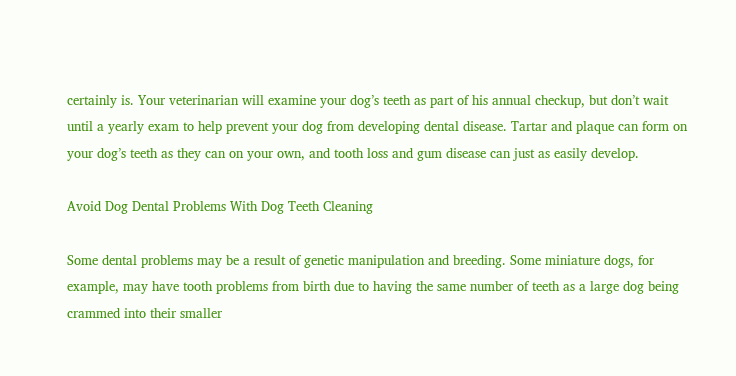certainly is. Your veterinarian will examine your dog’s teeth as part of his annual checkup, but don’t wait until a yearly exam to help prevent your dog from developing dental disease. Tartar and plaque can form on your dog’s teeth as they can on your own, and tooth loss and gum disease can just as easily develop.

Avoid Dog Dental Problems With Dog Teeth Cleaning

Some dental problems may be a result of genetic manipulation and breeding. Some miniature dogs, for example, may have tooth problems from birth due to having the same number of teeth as a large dog being crammed into their smaller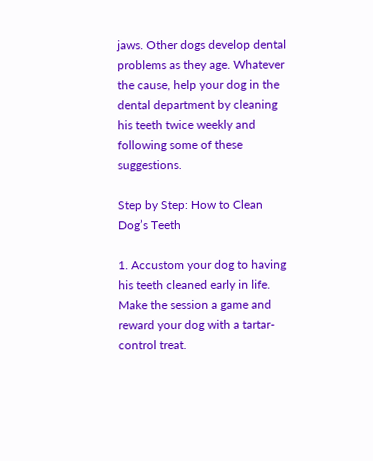jaws. Other dogs develop dental problems as they age. Whatever the cause, help your dog in the dental department by cleaning his teeth twice weekly and following some of these suggestions.

Step by Step: How to Clean Dog’s Teeth

1. Accustom your dog to having his teeth cleaned early in life. Make the session a game and reward your dog with a tartar-control treat.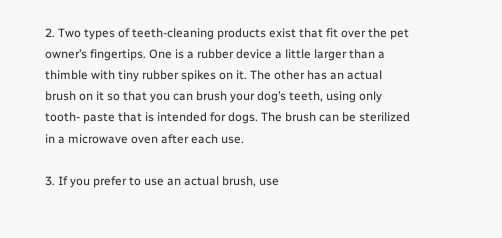2. Two types of teeth-cleaning products exist that fit over the pet owner’s fingertips. One is a rubber device a little larger than a thimble with tiny rubber spikes on it. The other has an actual brush on it so that you can brush your dog’s teeth, using only tooth- paste that is intended for dogs. The brush can be sterilized in a microwave oven after each use.

3. If you prefer to use an actual brush, use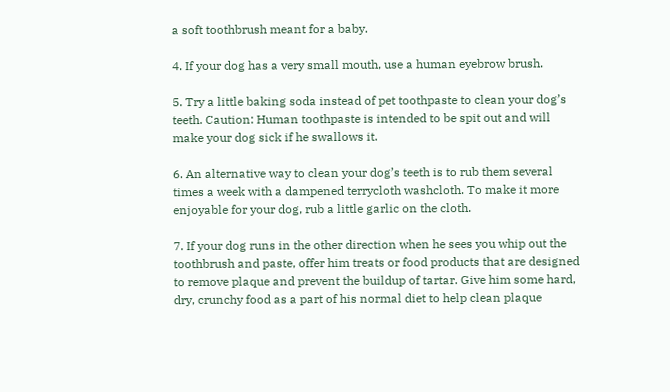a soft toothbrush meant for a baby.

4. If your dog has a very small mouth, use a human eyebrow brush.

5. Try a little baking soda instead of pet toothpaste to clean your dog’s teeth. Caution: Human toothpaste is intended to be spit out and will make your dog sick if he swallows it.

6. An alternative way to clean your dog’s teeth is to rub them several times a week with a dampened terrycloth washcloth. To make it more enjoyable for your dog, rub a little garlic on the cloth.

7. If your dog runs in the other direction when he sees you whip out the toothbrush and paste, offer him treats or food products that are designed to remove plaque and prevent the buildup of tartar. Give him some hard, dry, crunchy food as a part of his normal diet to help clean plaque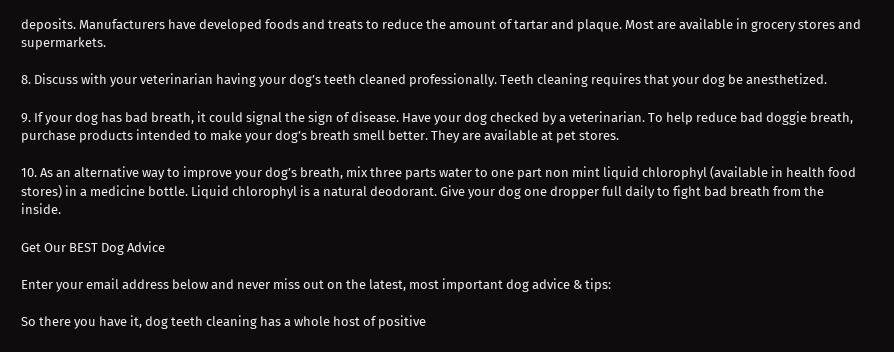deposits. Manufacturers have developed foods and treats to reduce the amount of tartar and plaque. Most are available in grocery stores and supermarkets.

8. Discuss with your veterinarian having your dog’s teeth cleaned professionally. Teeth cleaning requires that your dog be anesthetized.

9. If your dog has bad breath, it could signal the sign of disease. Have your dog checked by a veterinarian. To help reduce bad doggie breath, purchase products intended to make your dog’s breath smell better. They are available at pet stores.

10. As an alternative way to improve your dog’s breath, mix three parts water to one part non mint liquid chlorophyl (available in health food stores) in a medicine bottle. Liquid chlorophyl is a natural deodorant. Give your dog one dropper full daily to fight bad breath from the inside.

Get Our BEST Dog Advice

Enter your email address below and never miss out on the latest, most important dog advice & tips:

So there you have it, dog teeth cleaning has a whole host of positive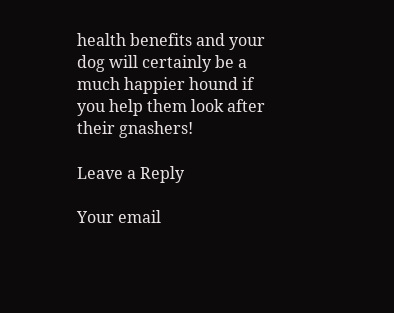health benefits and your dog will certainly be a much happier hound if you help them look after their gnashers!

Leave a Reply

Your email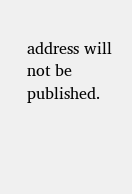address will not be published.